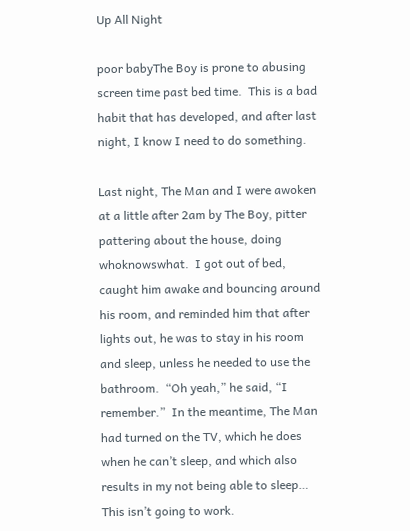Up All Night

poor babyThe Boy is prone to abusing screen time past bed time.  This is a bad habit that has developed, and after last night, I know I need to do something.

Last night, The Man and I were awoken at a little after 2am by The Boy, pitter pattering about the house, doing whoknowswhat.  I got out of bed, caught him awake and bouncing around his room, and reminded him that after lights out, he was to stay in his room and sleep, unless he needed to use the bathroom.  “Oh yeah,” he said, “I remember.”  In the meantime, The Man had turned on the TV, which he does when he can’t sleep, and which also results in my not being able to sleep…  This isn’t going to work.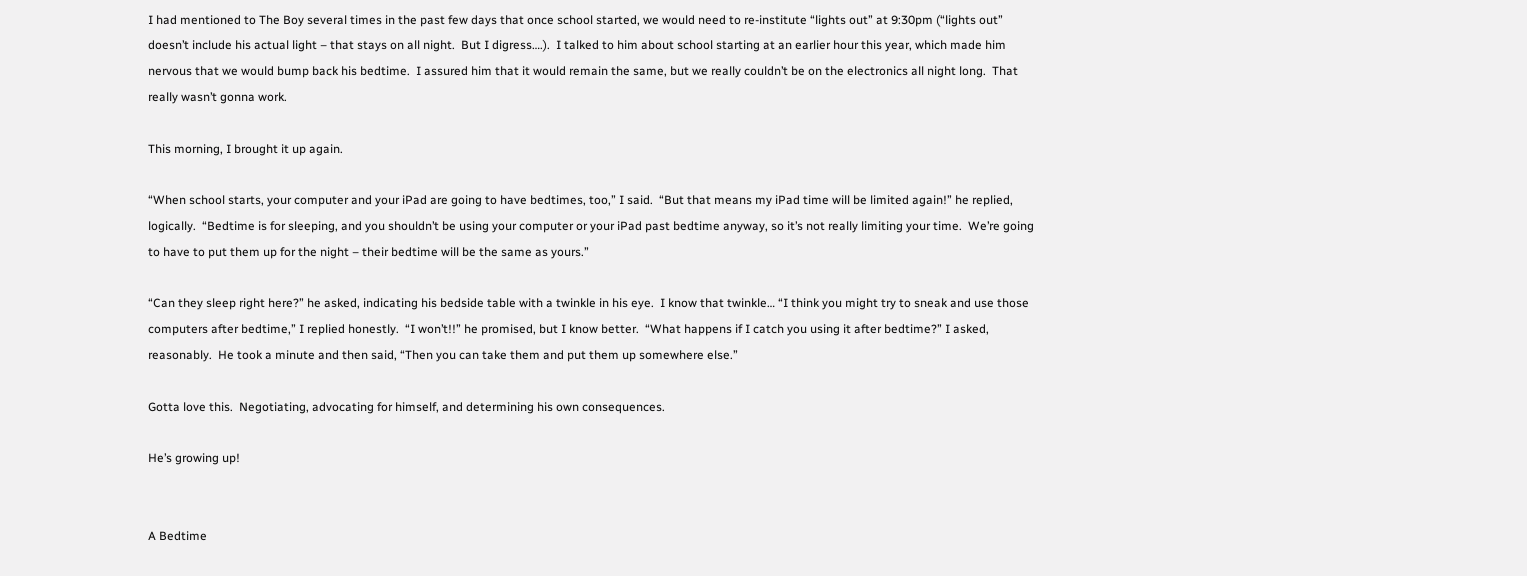I had mentioned to The Boy several times in the past few days that once school started, we would need to re-institute “lights out” at 9:30pm (“lights out” doesn’t include his actual light – that stays on all night.  But I digress….).  I talked to him about school starting at an earlier hour this year, which made him nervous that we would bump back his bedtime.  I assured him that it would remain the same, but we really couldn’t be on the electronics all night long.  That really wasn’t gonna work.

This morning, I brought it up again.

“When school starts, your computer and your iPad are going to have bedtimes, too,” I said.  “But that means my iPad time will be limited again!” he replied, logically.  “Bedtime is for sleeping, and you shouldn’t be using your computer or your iPad past bedtime anyway, so it’s not really limiting your time.  We’re going to have to put them up for the night – their bedtime will be the same as yours.”

“Can they sleep right here?” he asked, indicating his bedside table with a twinkle in his eye.  I know that twinkle… “I think you might try to sneak and use those computers after bedtime,” I replied honestly.  “I won’t!!” he promised, but I know better.  “What happens if I catch you using it after bedtime?” I asked, reasonably.  He took a minute and then said, “Then you can take them and put them up somewhere else.”

Gotta love this.  Negotiating, advocating for himself, and determining his own consequences.

He’s growing up!


A Bedtime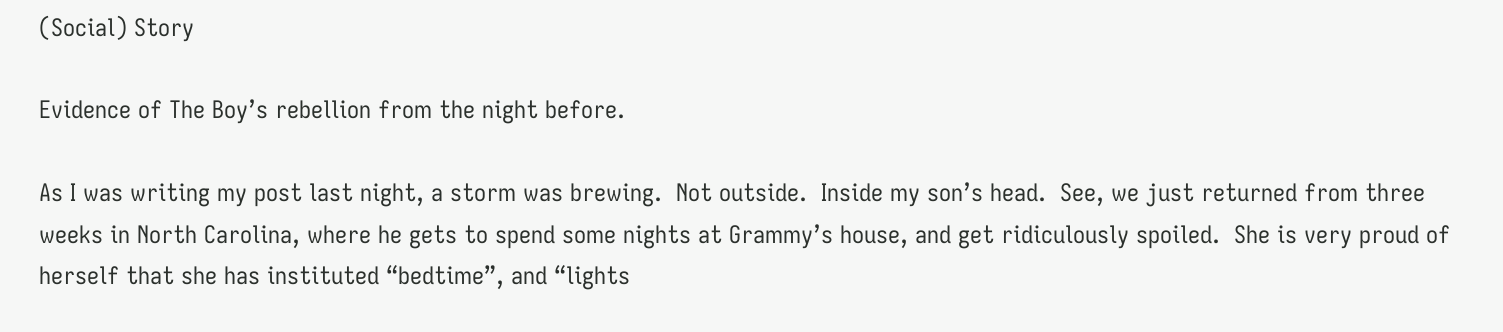(Social) Story

Evidence of The Boy’s rebellion from the night before.

As I was writing my post last night, a storm was brewing.  Not outside.  Inside my son’s head.  See, we just returned from three weeks in North Carolina, where he gets to spend some nights at Grammy’s house, and get ridiculously spoiled.  She is very proud of herself that she has instituted “bedtime”, and “lights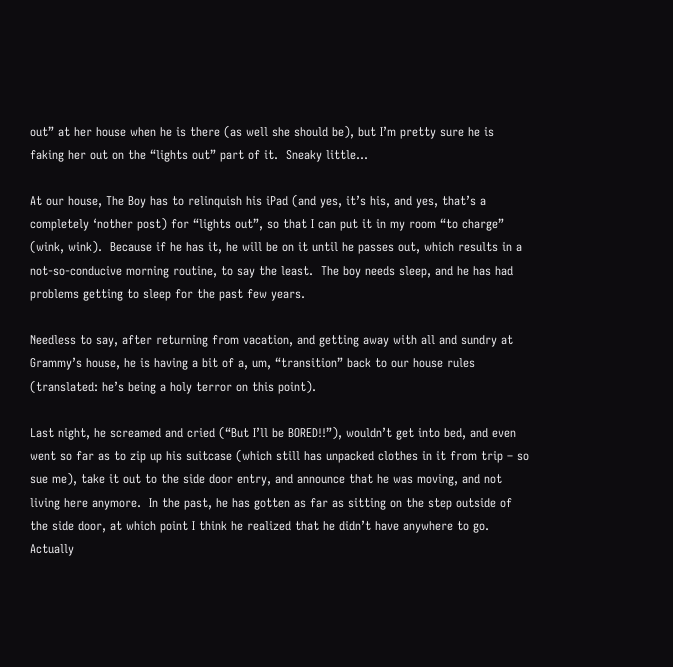out” at her house when he is there (as well she should be), but I’m pretty sure he is faking her out on the “lights out” part of it.  Sneaky little…

At our house, The Boy has to relinquish his iPad (and yes, it’s his, and yes, that’s a completely ‘nother post) for “lights out”, so that I can put it in my room “to charge” (wink, wink).  Because if he has it, he will be on it until he passes out, which results in a not-so-conducive morning routine, to say the least.  The boy needs sleep, and he has had problems getting to sleep for the past few years.

Needless to say, after returning from vacation, and getting away with all and sundry at Grammy’s house, he is having a bit of a, um, “transition” back to our house rules (translated: he’s being a holy terror on this point).

Last night, he screamed and cried (“But I’ll be BORED!!”), wouldn’t get into bed, and even went so far as to zip up his suitcase (which still has unpacked clothes in it from trip – so sue me), take it out to the side door entry, and announce that he was moving, and not living here anymore.  In the past, he has gotten as far as sitting on the step outside of the side door, at which point I think he realized that he didn’t have anywhere to go.  Actually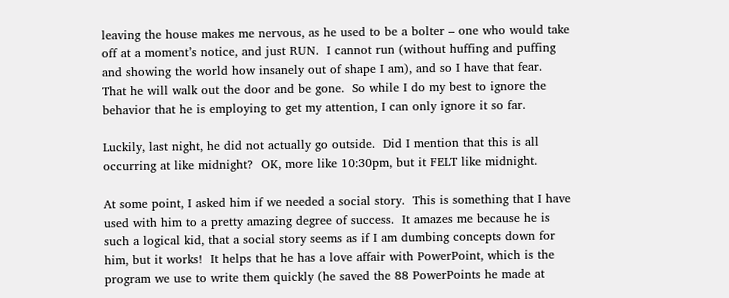leaving the house makes me nervous, as he used to be a bolter – one who would take off at a moment’s notice, and just RUN.  I cannot run (without huffing and puffing and showing the world how insanely out of shape I am), and so I have that fear.  That he will walk out the door and be gone.  So while I do my best to ignore the behavior that he is employing to get my attention, I can only ignore it so far.

Luckily, last night, he did not actually go outside.  Did I mention that this is all occurring at like midnight?  OK, more like 10:30pm, but it FELT like midnight.

At some point, I asked him if we needed a social story.  This is something that I have used with him to a pretty amazing degree of success.  It amazes me because he is such a logical kid, that a social story seems as if I am dumbing concepts down for him, but it works!  It helps that he has a love affair with PowerPoint, which is the program we use to write them quickly (he saved the 88 PowerPoints he made at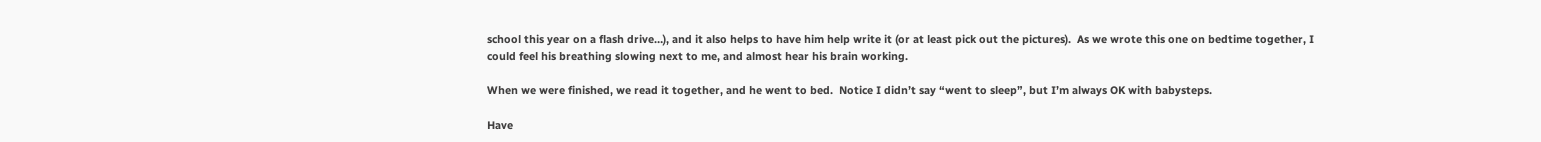school this year on a flash drive…), and it also helps to have him help write it (or at least pick out the pictures).  As we wrote this one on bedtime together, I could feel his breathing slowing next to me, and almost hear his brain working.

When we were finished, we read it together, and he went to bed.  Notice I didn’t say “went to sleep”, but I’m always OK with babysteps.

Have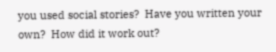you used social stories?  Have you written your own?  How did it work out?